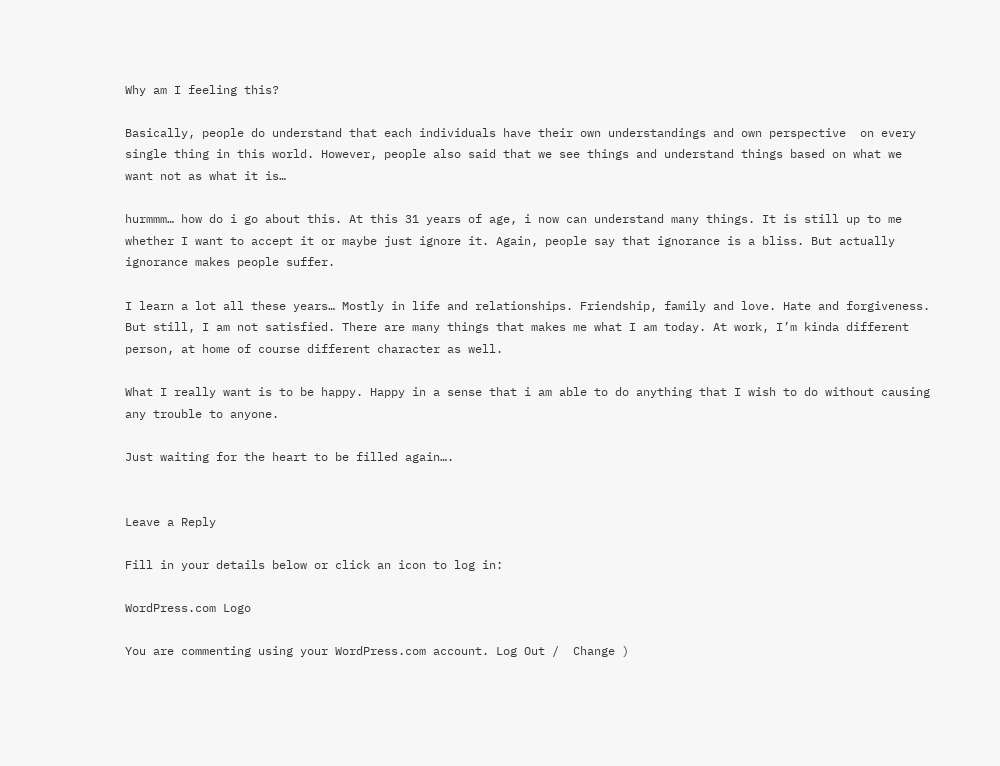Why am I feeling this?

Basically, people do understand that each individuals have their own understandings and own perspective  on every single thing in this world. However, people also said that we see things and understand things based on what we want not as what it is…

hurmmm… how do i go about this. At this 31 years of age, i now can understand many things. It is still up to me whether I want to accept it or maybe just ignore it. Again, people say that ignorance is a bliss. But actually ignorance makes people suffer.

I learn a lot all these years… Mostly in life and relationships. Friendship, family and love. Hate and forgiveness. But still, I am not satisfied. There are many things that makes me what I am today. At work, I’m kinda different person, at home of course different character as well.

What I really want is to be happy. Happy in a sense that i am able to do anything that I wish to do without causing any trouble to anyone.

Just waiting for the heart to be filled again….


Leave a Reply

Fill in your details below or click an icon to log in:

WordPress.com Logo

You are commenting using your WordPress.com account. Log Out /  Change )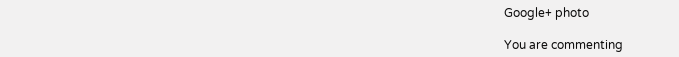Google+ photo

You are commenting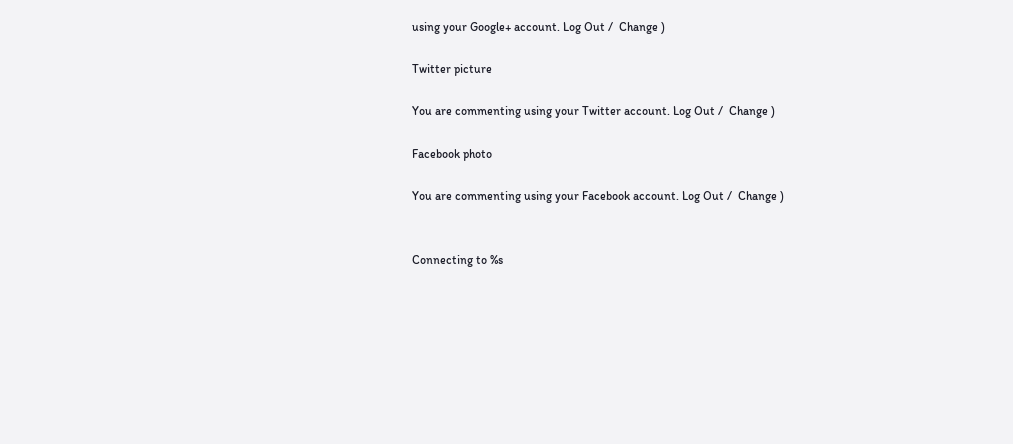using your Google+ account. Log Out /  Change )

Twitter picture

You are commenting using your Twitter account. Log Out /  Change )

Facebook photo

You are commenting using your Facebook account. Log Out /  Change )


Connecting to %s